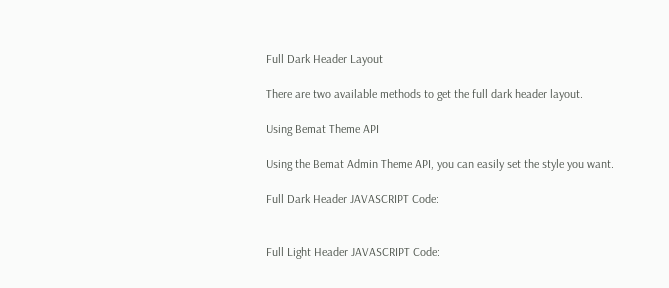Full Dark Header Layout

There are two available methods to get the full dark header layout.

Using Bemat Theme API

Using the Bemat Admin Theme API, you can easily set the style you want.

Full Dark Header JAVASCRIPT Code:


Full Light Header JAVASCRIPT Code: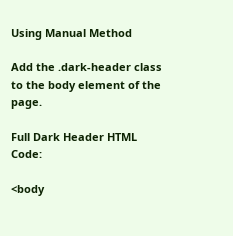Using Manual Method

Add the .dark-header class to the body element of the page.

Full Dark Header HTML Code:

<body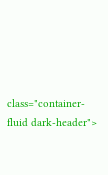class="container-fluid dark-header">